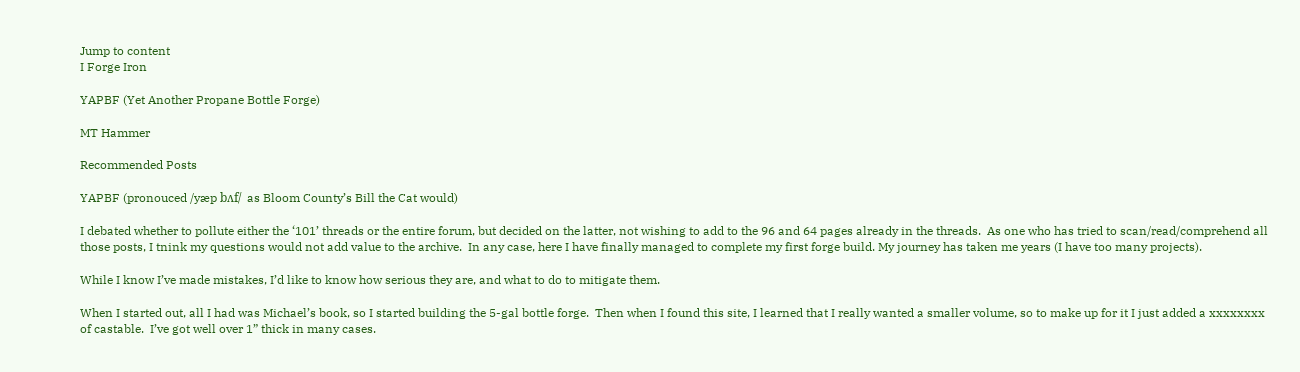Jump to content
I Forge Iron

YAPBF (Yet Another Propane Bottle Forge)

MT Hammer

Recommended Posts

YAPBF (pronouced /yæp bʌf/  as Bloom County’s Bill the Cat would)

I debated whether to pollute either the ‘101’ threads or the entire forum, but decided on the latter, not wishing to add to the 96 and 64 pages already in the threads.  As one who has tried to scan/read/comprehend all those posts, I tnink my questions would not add value to the archive.  In any case, here I have finally managed to complete my first forge build. My journey has taken me years (I have too many projects).

While I know I’ve made mistakes, I’d like to know how serious they are, and what to do to mitigate them.

When I started out, all I had was Michael’s book, so I started building the 5-gal bottle forge.  Then when I found this site, I learned that I really wanted a smaller volume, so to make up for it I just added a xxxxxxxx of castable.  I’ve got well over 1” thick in many cases.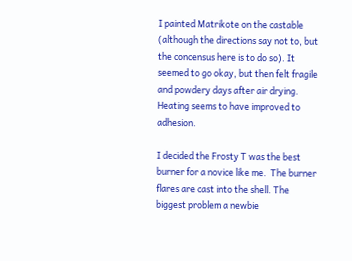I painted Matrikote on the castable (although the directions say not to, but the concensus here is to do so). It seemed to go okay, but then felt fragile and powdery days after air drying.  Heating seems to have improved to adhesion.

I decided the Frosty T was the best burner for a novice like me.  The burner flares are cast into the shell. The biggest problem a newbie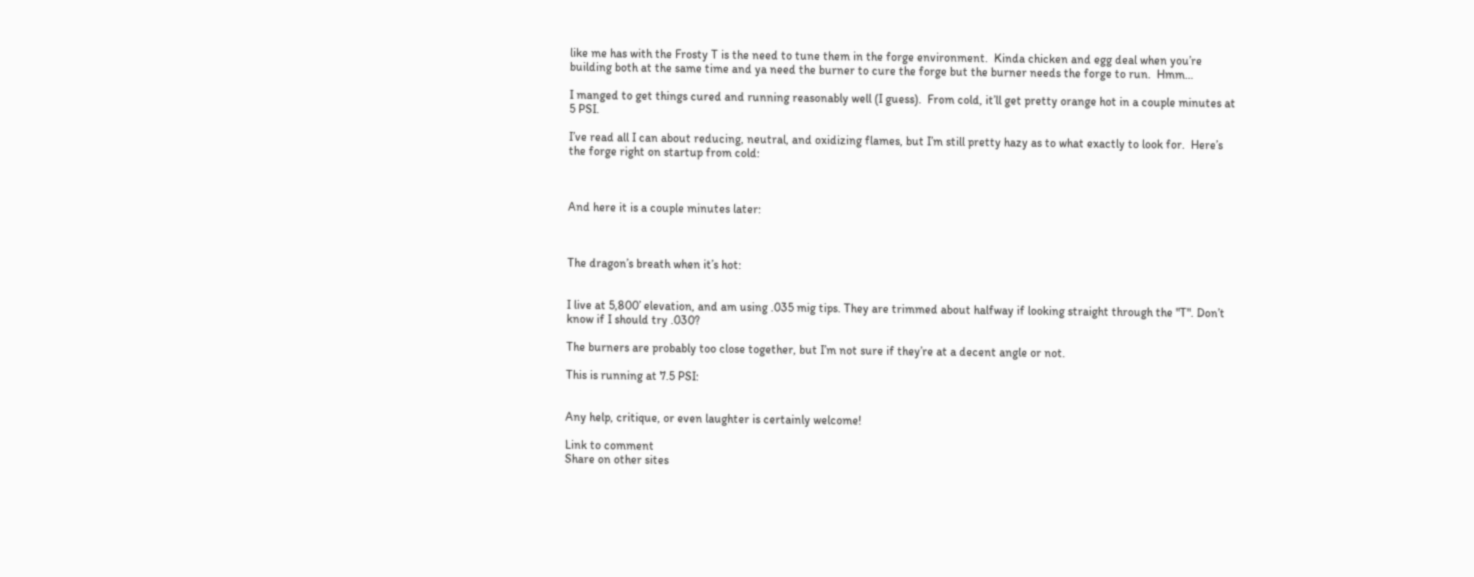like me has with the Frosty T is the need to tune them in the forge environment.  Kinda chicken and egg deal when you’re building both at the same time and ya need the burner to cure the forge but the burner needs the forge to run.  Hmm…

I manged to get things cured and running reasonably well (I guess).  From cold, it’ll get pretty orange hot in a couple minutes at 5 PSI.

I’ve read all I can about reducing, neutral, and oxidizing flames, but I’m still pretty hazy as to what exactly to look for.  Here’s the forge right on startup from cold:



And here it is a couple minutes later:



The dragon’s breath when it’s hot:


I live at 5,800’ elevation, and am using .035 mig tips. They are trimmed about halfway if looking straight through the "T". Don’t know if I should try .030?

The burners are probably too close together, but I’m not sure if they’re at a decent angle or not.

This is running at 7.5 PSI:


Any help, critique, or even laughter is certainly welcome!

Link to comment
Share on other sites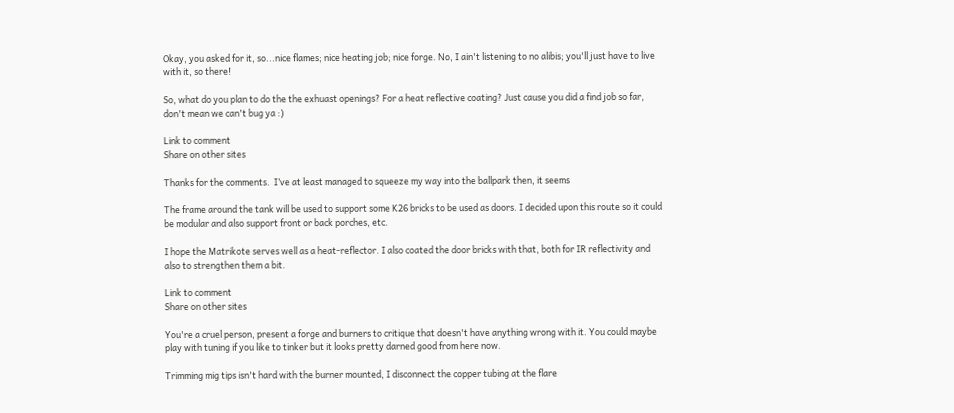Okay, you asked for it, so...nice flames; nice heating job; nice forge. No, I ain't listening to no alibis; you'll just have to live with it, so there!

So, what do you plan to do the the exhuast openings? For a heat reflective coating? Just cause you did a find job so far, don't mean we can't bug ya :)

Link to comment
Share on other sites

Thanks for the comments.  I’ve at least managed to squeeze my way into the ballpark then, it seems

The frame around the tank will be used to support some K26 bricks to be used as doors. I decided upon this route so it could be modular and also support front or back porches, etc.

I hope the Matrikote serves well as a heat-reflector. I also coated the door bricks with that, both for IR reflectivity and also to strengthen them a bit.

Link to comment
Share on other sites

You're a cruel person, present a forge and burners to critique that doesn't have anything wrong with it. You could maybe play with tuning if you like to tinker but it looks pretty darned good from here now.

Trimming mig tips isn't hard with the burner mounted, I disconnect the copper tubing at the flare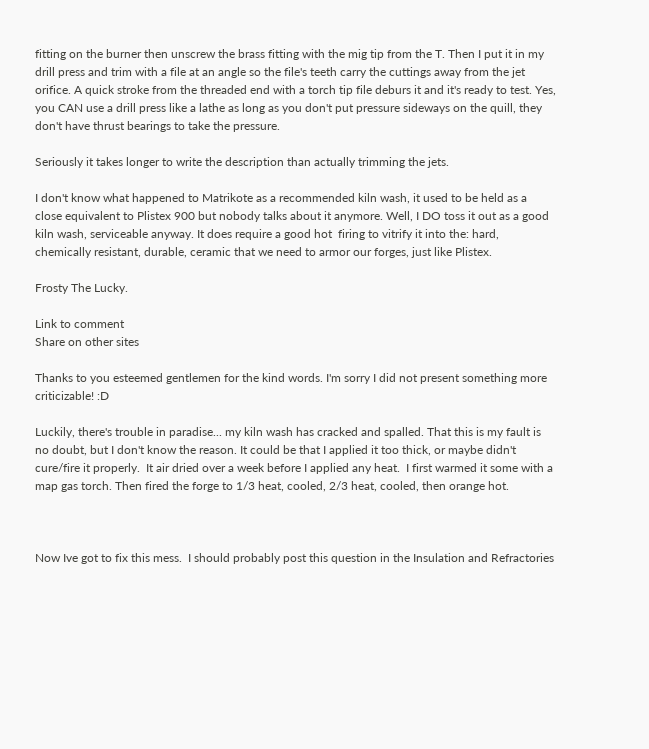fitting on the burner then unscrew the brass fitting with the mig tip from the T. Then I put it in my drill press and trim with a file at an angle so the file's teeth carry the cuttings away from the jet orifice. A quick stroke from the threaded end with a torch tip file deburs it and it's ready to test. Yes, you CAN use a drill press like a lathe as long as you don't put pressure sideways on the quill, they don't have thrust bearings to take the pressure.

Seriously it takes longer to write the description than actually trimming the jets.

I don't know what happened to Matrikote as a recommended kiln wash, it used to be held as a close equivalent to Plistex 900 but nobody talks about it anymore. Well, I DO toss it out as a good kiln wash, serviceable anyway. It does require a good hot  firing to vitrify it into the: hard, chemically resistant, durable, ceramic that we need to armor our forges, just like Plistex.

Frosty The Lucky.

Link to comment
Share on other sites

Thanks to you esteemed gentlemen for the kind words. I'm sorry I did not present something more criticizable! :D

Luckily, there's trouble in paradise... my kiln wash has cracked and spalled. That this is my fault is no doubt, but I don't know the reason. It could be that I applied it too thick, or maybe didn't cure/fire it properly.  It air dried over a week before I applied any heat.  I first warmed it some with a map gas torch. Then fired the forge to 1/3 heat, cooled, 2/3 heat, cooled, then orange hot.



Now Ive got to fix this mess.  I should probably post this question in the Insulation and Refractories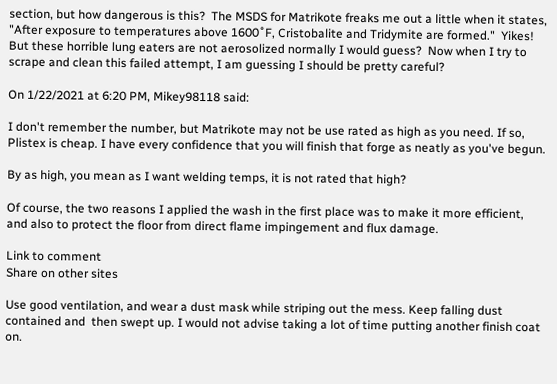section, but how dangerous is this?  The MSDS for Matrikote freaks me out a little when it states, "After exposure to temperatures above 1600˚F, Cristobalite and Tridymite are formed."  Yikes!  But these horrible lung eaters are not aerosolized normally I would guess?  Now when I try to scrape and clean this failed attempt, I am guessing I should be pretty careful?

On 1/22/2021 at 6:20 PM, Mikey98118 said:

I don't remember the number, but Matrikote may not be use rated as high as you need. If so, Plistex is cheap. I have every confidence that you will finish that forge as neatly as you've begun.

By as high, you mean as I want welding temps, it is not rated that high?

Of course, the two reasons I applied the wash in the first place was to make it more efficient, and also to protect the floor from direct flame impingement and flux damage.

Link to comment
Share on other sites

Use good ventilation, and wear a dust mask while striping out the mess. Keep falling dust contained and  then swept up. I would not advise taking a lot of time putting another finish coat on.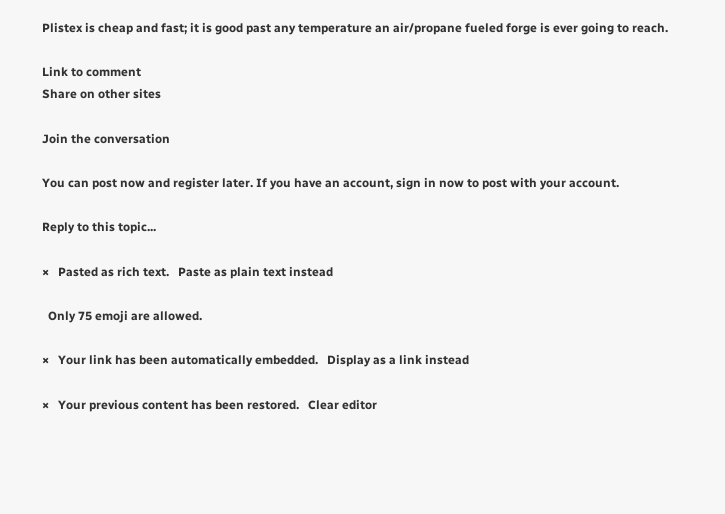Plistex is cheap and fast; it is good past any temperature an air/propane fueled forge is ever going to reach.

Link to comment
Share on other sites

Join the conversation

You can post now and register later. If you have an account, sign in now to post with your account.

Reply to this topic...

×   Pasted as rich text.   Paste as plain text instead

  Only 75 emoji are allowed.

×   Your link has been automatically embedded.   Display as a link instead

×   Your previous content has been restored.   Clear editor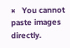×   You cannot paste images directly.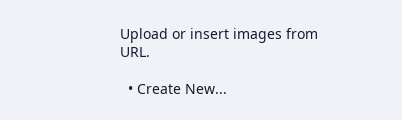Upload or insert images from URL.

  • Create New...